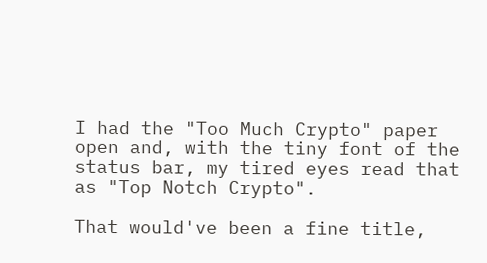I had the "Too Much Crypto" paper open and, with the tiny font of the status bar, my tired eyes read that as "Top Notch Crypto".

That would've been a fine title,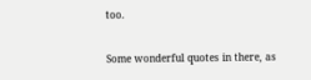too.

Some wonderful quotes in there, as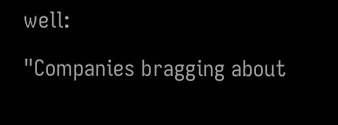well:

"Companies bragging about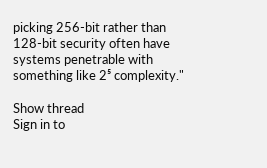picking 256-bit rather than 128-bit security often have systems penetrable with something like 2⁵ complexity."

Show thread
Sign in to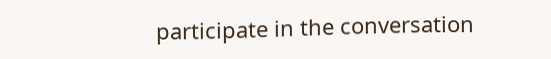participate in the conversation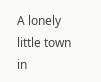A lonely little town in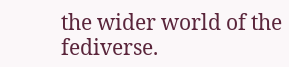the wider world of the fediverse.